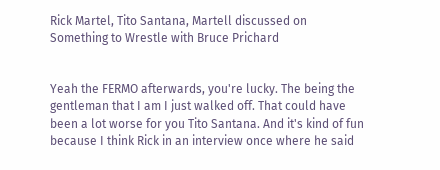Rick Martel, Tito Santana, Martell discussed on Something to Wrestle with Bruce Prichard


Yeah the FERMO afterwards, you're lucky. The being the gentleman that I am I just walked off. That could have been a lot worse for you Tito Santana. And it's kind of fun because I think Rick in an interview once where he said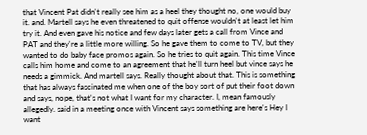that Vincent Pat didn't really see him as a heel they thought no, one would buy it. and. Martell says he even threatened to quit offense wouldn't at least let him try it. And even gave his notice and few days later gets a call from Vince and PAT and they're a little more willing. So he gave them to come to TV, but they wanted to do baby face promos again. So he tries to quit again. This time Vince calls him home and come to an agreement that he'll turn heel but vince says he needs a gimmick. And martell says. Really thought about that. This is something that has always fascinated me when one of the boy sort of put their foot down and says, nope, that's not what I want for my character. I, mean famously allegedly. said in a meeting once with Vincent says something are here's Hey I want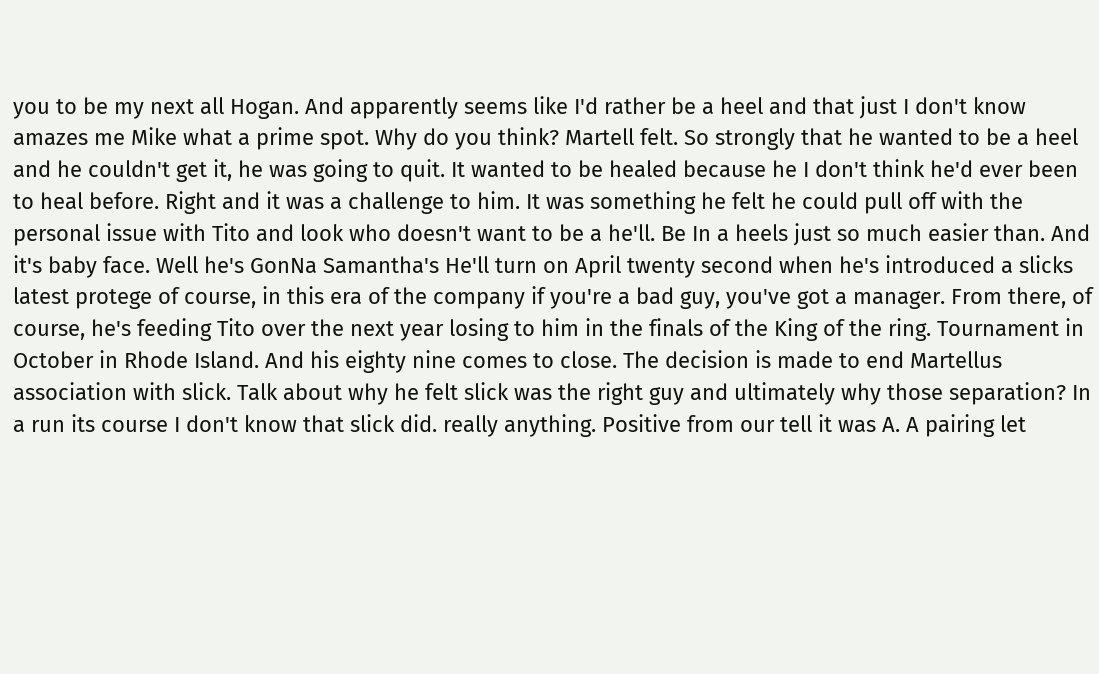you to be my next all Hogan. And apparently seems like I'd rather be a heel and that just I don't know amazes me Mike what a prime spot. Why do you think? Martell felt. So strongly that he wanted to be a heel and he couldn't get it, he was going to quit. It wanted to be healed because he I don't think he'd ever been to heal before. Right and it was a challenge to him. It was something he felt he could pull off with the personal issue with Tito and look who doesn't want to be a he'll. Be In a heels just so much easier than. And it's baby face. Well he's GonNa Samantha's He'll turn on April twenty second when he's introduced a slicks latest protege of course, in this era of the company if you're a bad guy, you've got a manager. From there, of course, he's feeding Tito over the next year losing to him in the finals of the King of the ring. Tournament in October in Rhode Island. And his eighty nine comes to close. The decision is made to end Martellus association with slick. Talk about why he felt slick was the right guy and ultimately why those separation? In a run its course I don't know that slick did. really anything. Positive from our tell it was A. A pairing let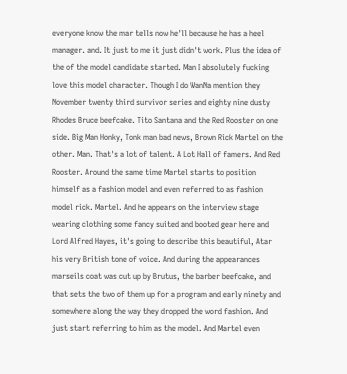everyone know the mar tells now he'll because he has a heel manager. and. It just to me it just didn't work. Plus the idea of the of the model candidate started. Man I absolutely fucking love this model character. Though I do WanNa mention they November twenty third survivor series and eighty nine dusty Rhodes Bruce beefcake. Tito Santana and the Red Rooster on one side. Big Man Honky, Tonk man bad news, Brown Rick Martel on the other. Man. That's a lot of talent. A Lot Hall of famers. And Red Rooster. Around the same time Martel starts to position himself as a fashion model and even referred to as fashion model rick. Martel. And he appears on the interview stage wearing clothing some fancy suited and booted gear here and Lord Alfred Hayes, it's going to describe this beautiful, Atar his very British tone of voice. And during the appearances marseils coat was cut up by Brutus, the barber beefcake, and that sets the two of them up for a program and early ninety and somewhere along the way they dropped the word fashion. And just start referring to him as the model. And Martel even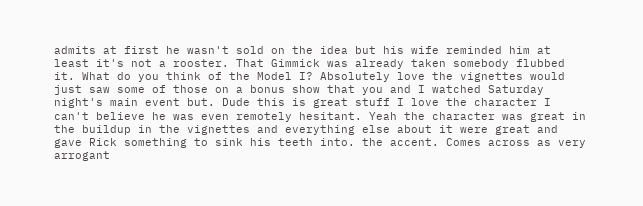admits at first he wasn't sold on the idea but his wife reminded him at least it's not a rooster. That Gimmick was already taken somebody flubbed it. What do you think of the Model I? Absolutely love the vignettes would just saw some of those on a bonus show that you and I watched Saturday night's main event but. Dude this is great stuff I love the character I can't believe he was even remotely hesitant. Yeah the character was great in the buildup in the vignettes and everything else about it were great and gave Rick something to sink his teeth into. the accent. Comes across as very arrogant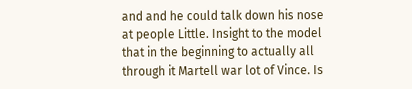and and he could talk down his nose at people Little. Insight to the model that in the beginning to actually all through it Martell war lot of Vince. Is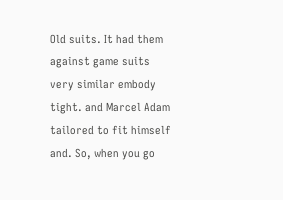Old suits. It had them against game suits very similar embody tight. and Marcel Adam tailored to fit himself and. So, when you go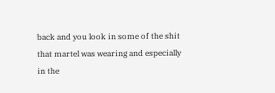back and you look in some of the shit that martel was wearing and especially in the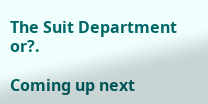The Suit Department or?.

Coming up next